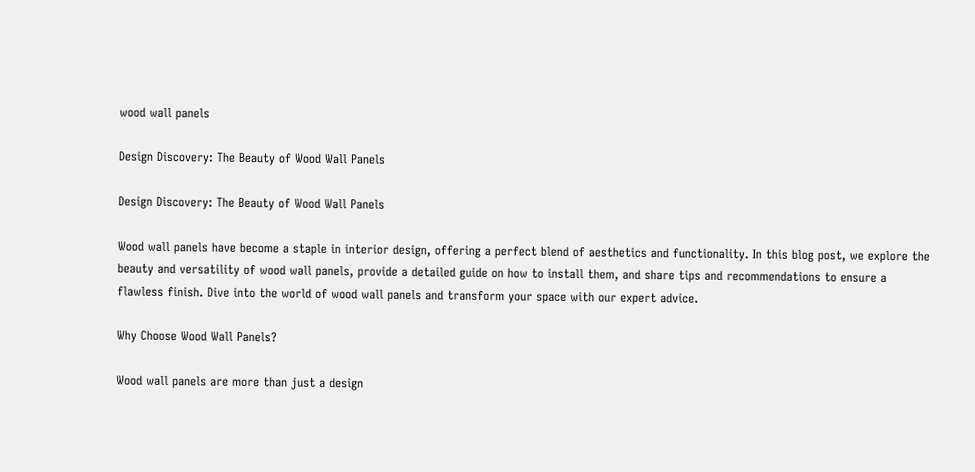wood wall panels

Design Discovery: The Beauty of Wood Wall Panels

Design Discovery: The Beauty of Wood Wall Panels

Wood wall panels have become a staple in interior design, offering a perfect blend of aesthetics and functionality. In this blog post, we explore the beauty and versatility of wood wall panels, provide a detailed guide on how to install them, and share tips and recommendations to ensure a flawless finish. Dive into the world of wood wall panels and transform your space with our expert advice.

Why Choose Wood Wall Panels?

Wood wall panels are more than just a design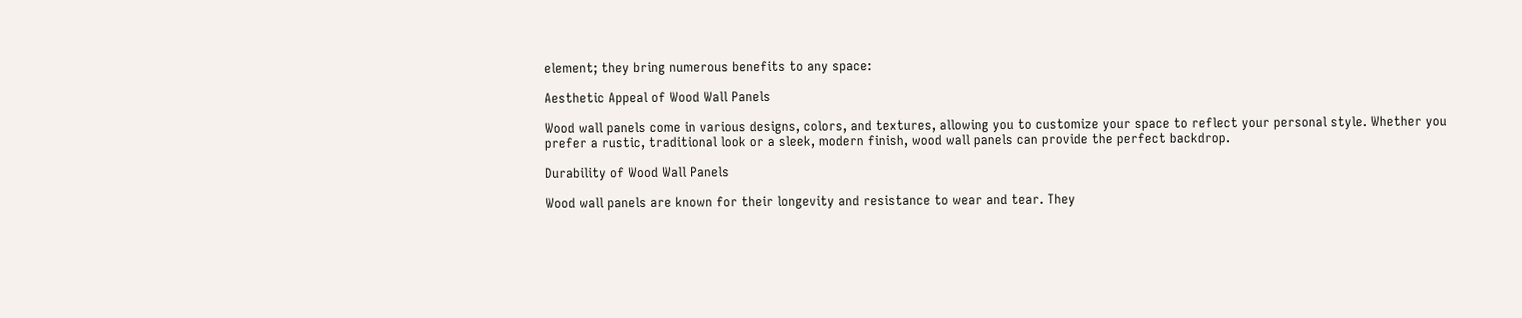element; they bring numerous benefits to any space:

Aesthetic Appeal of Wood Wall Panels

Wood wall panels come in various designs, colors, and textures, allowing you to customize your space to reflect your personal style. Whether you prefer a rustic, traditional look or a sleek, modern finish, wood wall panels can provide the perfect backdrop.

Durability of Wood Wall Panels

Wood wall panels are known for their longevity and resistance to wear and tear. They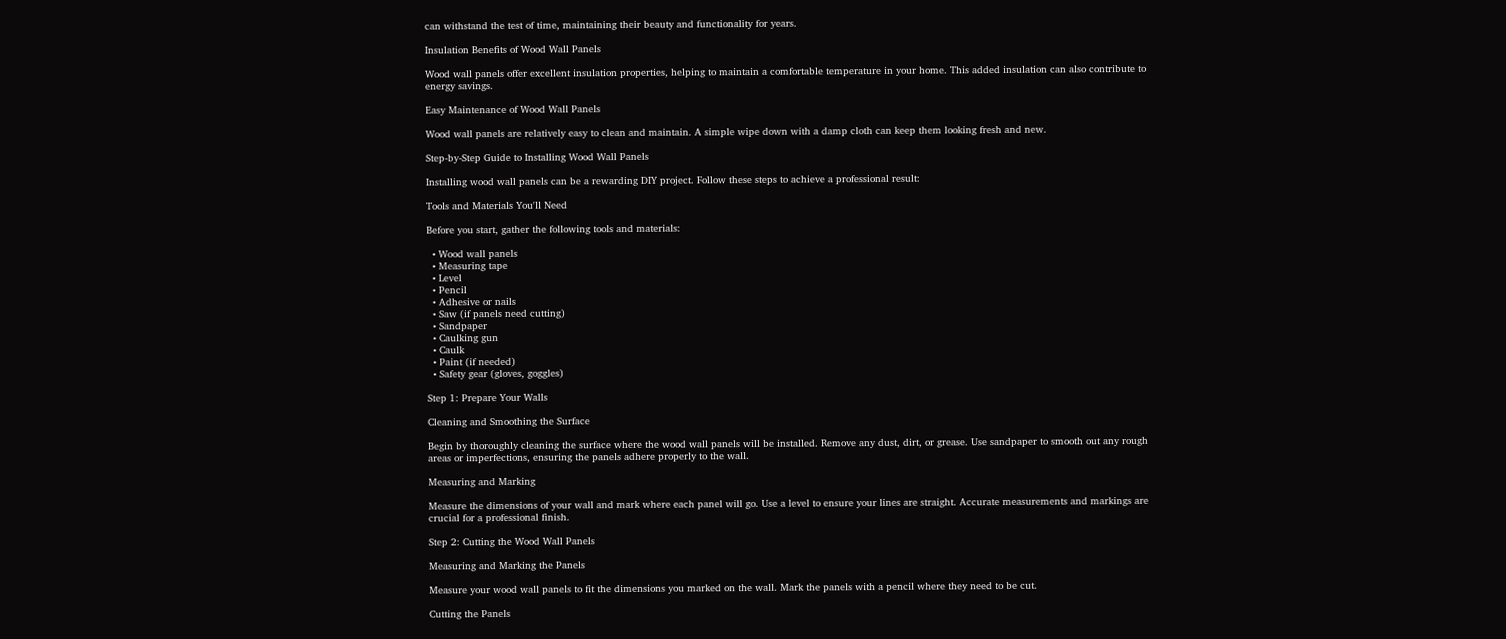can withstand the test of time, maintaining their beauty and functionality for years.

Insulation Benefits of Wood Wall Panels

Wood wall panels offer excellent insulation properties, helping to maintain a comfortable temperature in your home. This added insulation can also contribute to energy savings.

Easy Maintenance of Wood Wall Panels

Wood wall panels are relatively easy to clean and maintain. A simple wipe down with a damp cloth can keep them looking fresh and new.

Step-by-Step Guide to Installing Wood Wall Panels

Installing wood wall panels can be a rewarding DIY project. Follow these steps to achieve a professional result:

Tools and Materials You'll Need

Before you start, gather the following tools and materials:

  • Wood wall panels
  • Measuring tape
  • Level
  • Pencil
  • Adhesive or nails
  • Saw (if panels need cutting)
  • Sandpaper
  • Caulking gun
  • Caulk
  • Paint (if needed)
  • Safety gear (gloves, goggles)

Step 1: Prepare Your Walls

Cleaning and Smoothing the Surface

Begin by thoroughly cleaning the surface where the wood wall panels will be installed. Remove any dust, dirt, or grease. Use sandpaper to smooth out any rough areas or imperfections, ensuring the panels adhere properly to the wall.

Measuring and Marking

Measure the dimensions of your wall and mark where each panel will go. Use a level to ensure your lines are straight. Accurate measurements and markings are crucial for a professional finish.

Step 2: Cutting the Wood Wall Panels

Measuring and Marking the Panels

Measure your wood wall panels to fit the dimensions you marked on the wall. Mark the panels with a pencil where they need to be cut.

Cutting the Panels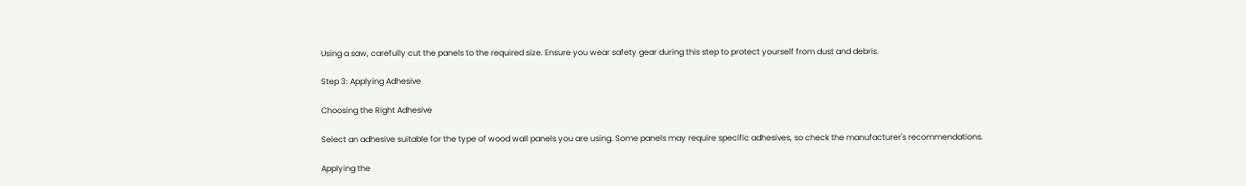Using a saw, carefully cut the panels to the required size. Ensure you wear safety gear during this step to protect yourself from dust and debris.

Step 3: Applying Adhesive

Choosing the Right Adhesive

Select an adhesive suitable for the type of wood wall panels you are using. Some panels may require specific adhesives, so check the manufacturer's recommendations.

Applying the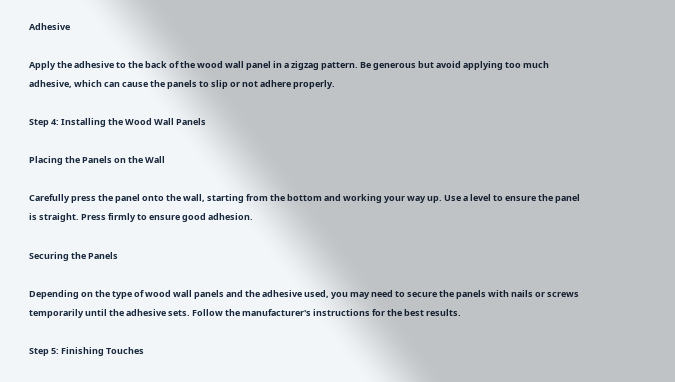Adhesive

Apply the adhesive to the back of the wood wall panel in a zigzag pattern. Be generous but avoid applying too much adhesive, which can cause the panels to slip or not adhere properly.

Step 4: Installing the Wood Wall Panels

Placing the Panels on the Wall

Carefully press the panel onto the wall, starting from the bottom and working your way up. Use a level to ensure the panel is straight. Press firmly to ensure good adhesion.

Securing the Panels

Depending on the type of wood wall panels and the adhesive used, you may need to secure the panels with nails or screws temporarily until the adhesive sets. Follow the manufacturer's instructions for the best results.

Step 5: Finishing Touches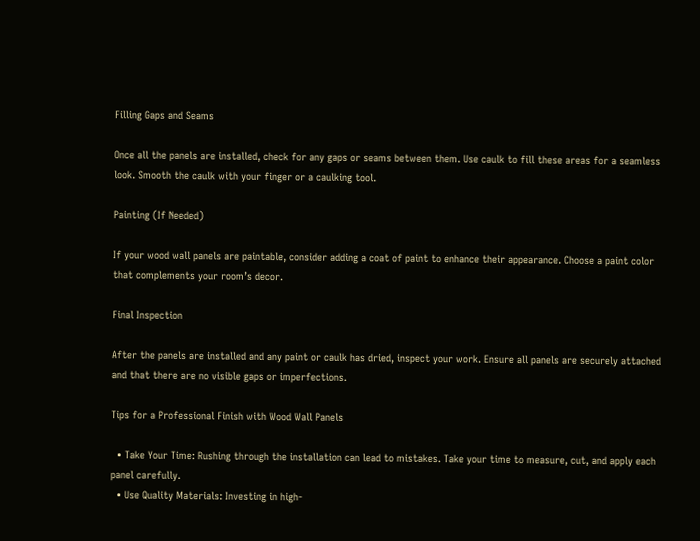Filling Gaps and Seams

Once all the panels are installed, check for any gaps or seams between them. Use caulk to fill these areas for a seamless look. Smooth the caulk with your finger or a caulking tool.

Painting (If Needed)

If your wood wall panels are paintable, consider adding a coat of paint to enhance their appearance. Choose a paint color that complements your room’s decor.

Final Inspection

After the panels are installed and any paint or caulk has dried, inspect your work. Ensure all panels are securely attached and that there are no visible gaps or imperfections.

Tips for a Professional Finish with Wood Wall Panels

  • Take Your Time: Rushing through the installation can lead to mistakes. Take your time to measure, cut, and apply each panel carefully.
  • Use Quality Materials: Investing in high-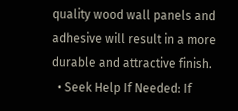quality wood wall panels and adhesive will result in a more durable and attractive finish.
  • Seek Help If Needed: If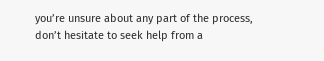you’re unsure about any part of the process, don’t hesitate to seek help from a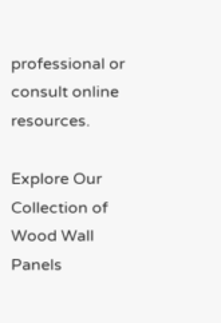professional or consult online resources.

Explore Our Collection of Wood Wall Panels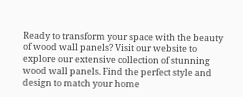Ready to transform your space with the beauty of wood wall panels? Visit our website to explore our extensive collection of stunning wood wall panels. Find the perfect style and design to match your home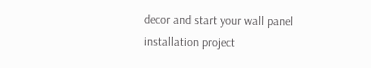decor and start your wall panel installation project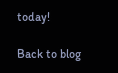today!

Back to blog